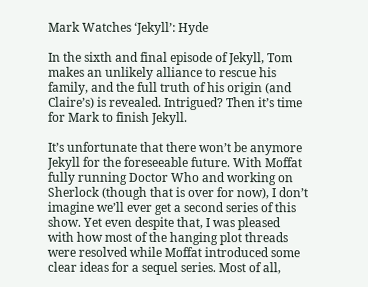Mark Watches ‘Jekyll’: Hyde

In the sixth and final episode of Jekyll, Tom makes an unlikely alliance to rescue his family, and the full truth of his origin (and Claire’s) is revealed. Intrigued? Then it’s time for Mark to finish Jekyll.

It’s unfortunate that there won’t be anymore Jekyll for the foreseeable future. With Moffat fully running Doctor Who and working on Sherlock (though that is over for now), I don’t imagine we’ll ever get a second series of this show. Yet even despite that, I was pleased with how most of the hanging plot threads were resolved while Moffat introduced some clear ideas for a sequel series. Most of all,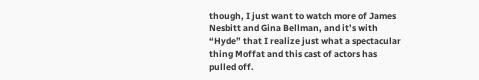though, I just want to watch more of James Nesbitt and Gina Bellman, and it’s with “Hyde” that I realize just what a spectacular thing Moffat and this cast of actors has pulled off.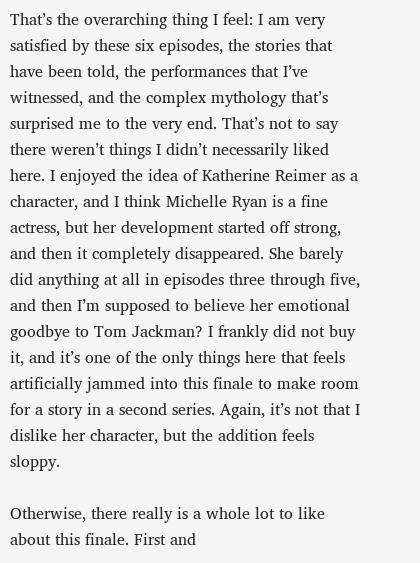That’s the overarching thing I feel: I am very satisfied by these six episodes, the stories that have been told, the performances that I’ve witnessed, and the complex mythology that’s surprised me to the very end. That’s not to say there weren’t things I didn’t necessarily liked here. I enjoyed the idea of Katherine Reimer as a character, and I think Michelle Ryan is a fine actress, but her development started off strong, and then it completely disappeared. She barely did anything at all in episodes three through five, and then I’m supposed to believe her emotional goodbye to Tom Jackman? I frankly did not buy it, and it’s one of the only things here that feels artificially jammed into this finale to make room for a story in a second series. Again, it’s not that I dislike her character, but the addition feels sloppy.

Otherwise, there really is a whole lot to like about this finale. First and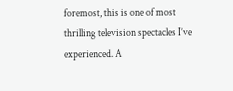foremost, this is one of most thrilling television spectacles I’ve experienced. A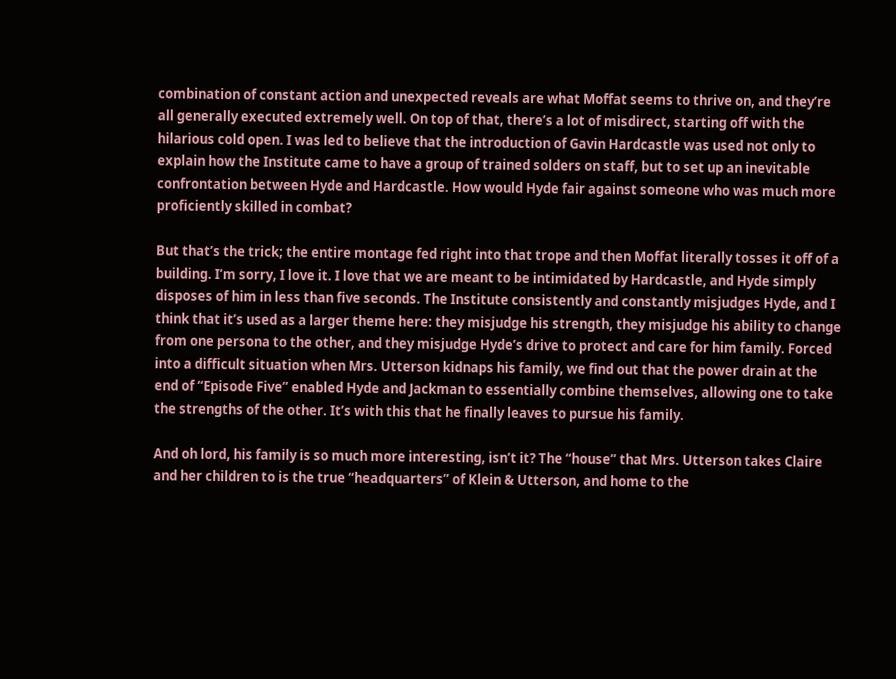combination of constant action and unexpected reveals are what Moffat seems to thrive on, and they’re all generally executed extremely well. On top of that, there’s a lot of misdirect, starting off with the hilarious cold open. I was led to believe that the introduction of Gavin Hardcastle was used not only to explain how the Institute came to have a group of trained solders on staff, but to set up an inevitable confrontation between Hyde and Hardcastle. How would Hyde fair against someone who was much more proficiently skilled in combat?

But that’s the trick; the entire montage fed right into that trope and then Moffat literally tosses it off of a building. I’m sorry, I love it. I love that we are meant to be intimidated by Hardcastle, and Hyde simply disposes of him in less than five seconds. The Institute consistently and constantly misjudges Hyde, and I think that it’s used as a larger theme here: they misjudge his strength, they misjudge his ability to change from one persona to the other, and they misjudge Hyde’s drive to protect and care for him family. Forced into a difficult situation when Mrs. Utterson kidnaps his family, we find out that the power drain at the end of “Episode Five” enabled Hyde and Jackman to essentially combine themselves, allowing one to take the strengths of the other. It’s with this that he finally leaves to pursue his family.

And oh lord, his family is so much more interesting, isn’t it? The “house” that Mrs. Utterson takes Claire and her children to is the true “headquarters” of Klein & Utterson, and home to the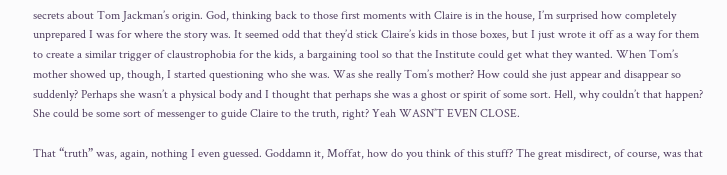secrets about Tom Jackman’s origin. God, thinking back to those first moments with Claire is in the house, I’m surprised how completely unprepared I was for where the story was. It seemed odd that they’d stick Claire’s kids in those boxes, but I just wrote it off as a way for them to create a similar trigger of claustrophobia for the kids, a bargaining tool so that the Institute could get what they wanted. When Tom’s mother showed up, though, I started questioning who she was. Was she really Tom’s mother? How could she just appear and disappear so suddenly? Perhaps she wasn’t a physical body and I thought that perhaps she was a ghost or spirit of some sort. Hell, why couldn’t that happen? She could be some sort of messenger to guide Claire to the truth, right? Yeah WASN’T EVEN CLOSE.

That “truth” was, again, nothing I even guessed. Goddamn it, Moffat, how do you think of this stuff? The great misdirect, of course, was that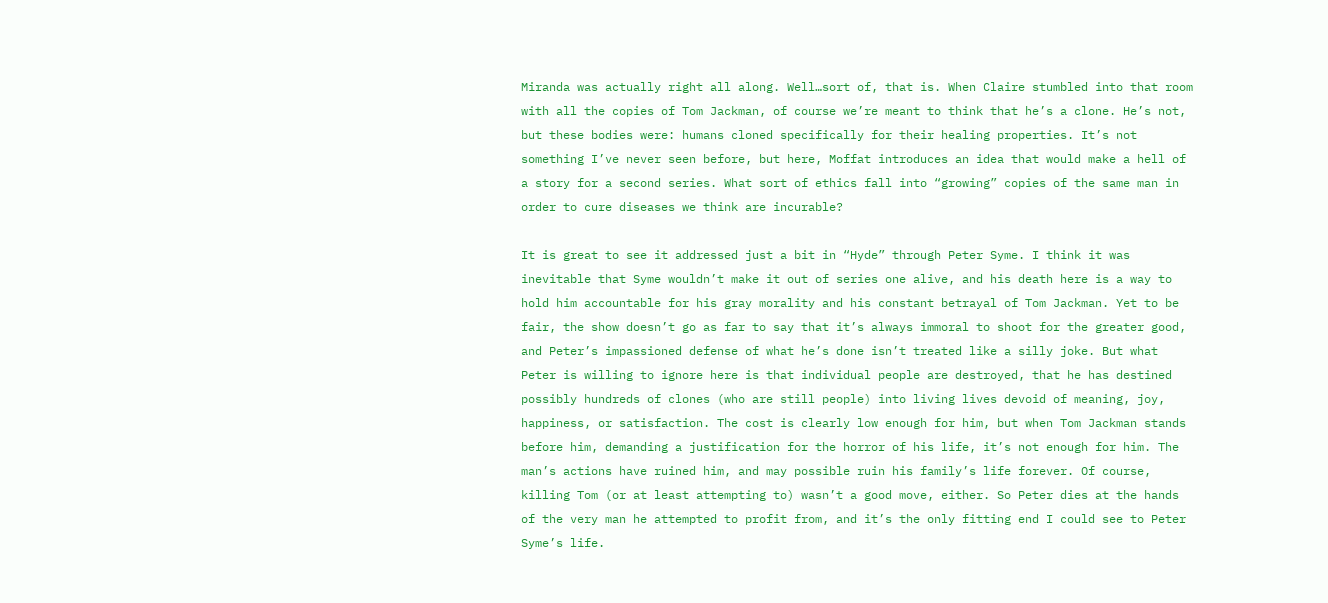Miranda was actually right all along. Well…sort of, that is. When Claire stumbled into that room with all the copies of Tom Jackman, of course we’re meant to think that he’s a clone. He’s not, but these bodies were: humans cloned specifically for their healing properties. It’s not something I’ve never seen before, but here, Moffat introduces an idea that would make a hell of a story for a second series. What sort of ethics fall into “growing” copies of the same man in order to cure diseases we think are incurable?

It is great to see it addressed just a bit in “Hyde” through Peter Syme. I think it was inevitable that Syme wouldn’t make it out of series one alive, and his death here is a way to hold him accountable for his gray morality and his constant betrayal of Tom Jackman. Yet to be fair, the show doesn’t go as far to say that it’s always immoral to shoot for the greater good, and Peter’s impassioned defense of what he’s done isn’t treated like a silly joke. But what Peter is willing to ignore here is that individual people are destroyed, that he has destined possibly hundreds of clones (who are still people) into living lives devoid of meaning, joy, happiness, or satisfaction. The cost is clearly low enough for him, but when Tom Jackman stands before him, demanding a justification for the horror of his life, it’s not enough for him. The man’s actions have ruined him, and may possible ruin his family’s life forever. Of course, killing Tom (or at least attempting to) wasn’t a good move, either. So Peter dies at the hands of the very man he attempted to profit from, and it’s the only fitting end I could see to Peter Syme’s life.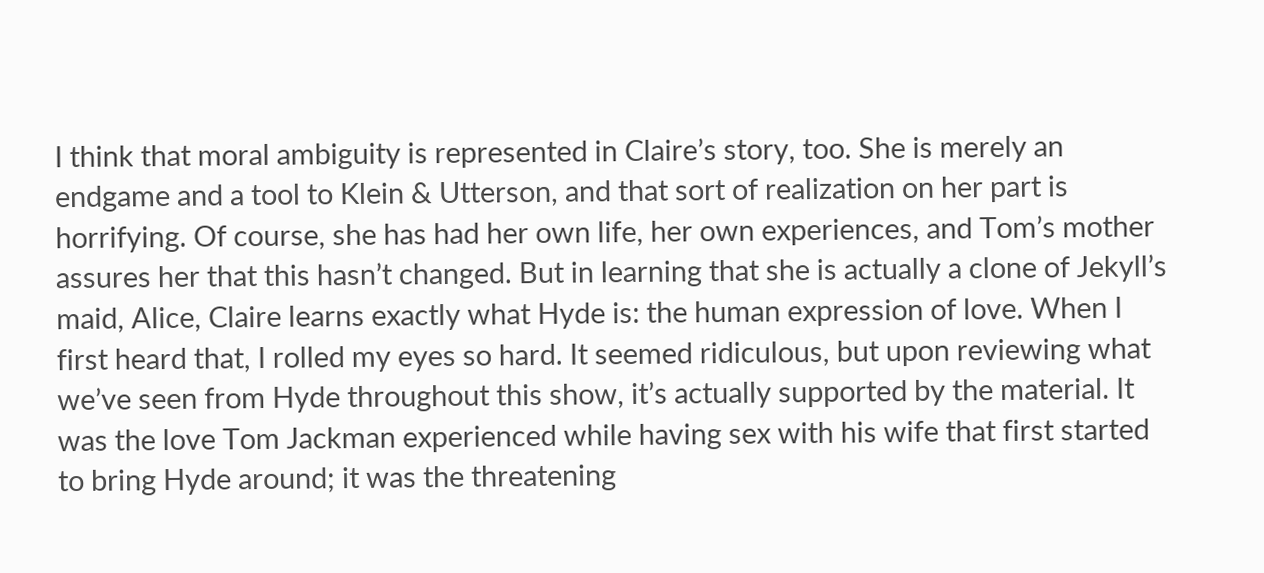I think that moral ambiguity is represented in Claire’s story, too. She is merely an endgame and a tool to Klein & Utterson, and that sort of realization on her part is horrifying. Of course, she has had her own life, her own experiences, and Tom’s mother assures her that this hasn’t changed. But in learning that she is actually a clone of Jekyll’s maid, Alice, Claire learns exactly what Hyde is: the human expression of love. When I first heard that, I rolled my eyes so hard. It seemed ridiculous, but upon reviewing what we’ve seen from Hyde throughout this show, it’s actually supported by the material. It was the love Tom Jackman experienced while having sex with his wife that first started to bring Hyde around; it was the threatening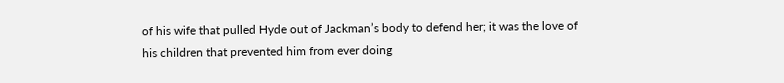of his wife that pulled Hyde out of Jackman’s body to defend her; it was the love of his children that prevented him from ever doing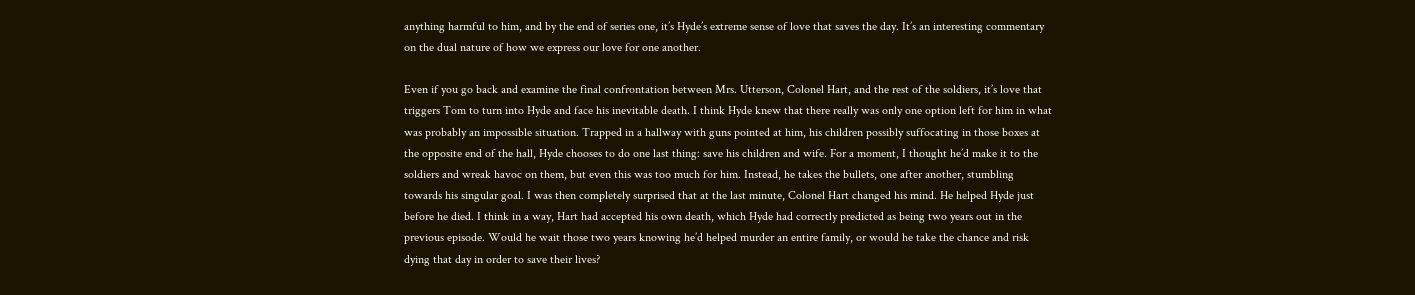anything harmful to him, and by the end of series one, it’s Hyde’s extreme sense of love that saves the day. It’s an interesting commentary on the dual nature of how we express our love for one another.

Even if you go back and examine the final confrontation between Mrs. Utterson, Colonel Hart, and the rest of the soldiers, it’s love that triggers Tom to turn into Hyde and face his inevitable death. I think Hyde knew that there really was only one option left for him in what was probably an impossible situation. Trapped in a hallway with guns pointed at him, his children possibly suffocating in those boxes at the opposite end of the hall, Hyde chooses to do one last thing: save his children and wife. For a moment, I thought he’d make it to the soldiers and wreak havoc on them, but even this was too much for him. Instead, he takes the bullets, one after another, stumbling towards his singular goal. I was then completely surprised that at the last minute, Colonel Hart changed his mind. He helped Hyde just before he died. I think in a way, Hart had accepted his own death, which Hyde had correctly predicted as being two years out in the previous episode. Would he wait those two years knowing he’d helped murder an entire family, or would he take the chance and risk dying that day in order to save their lives?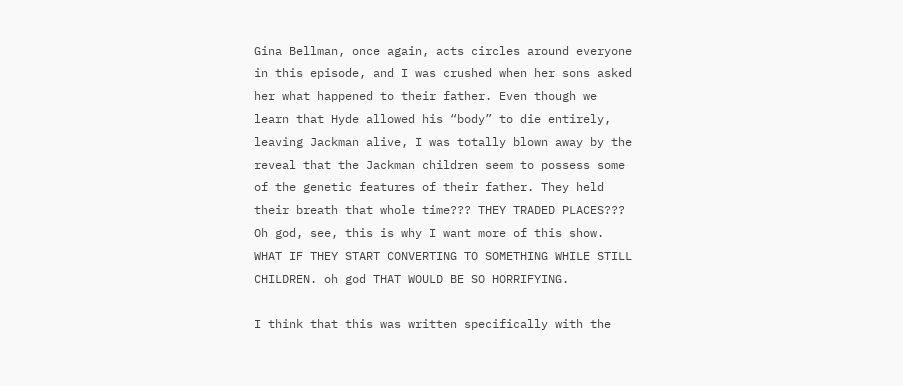Gina Bellman, once again, acts circles around everyone in this episode, and I was crushed when her sons asked her what happened to their father. Even though we learn that Hyde allowed his “body” to die entirely, leaving Jackman alive, I was totally blown away by the reveal that the Jackman children seem to possess some of the genetic features of their father. They held their breath that whole time??? THEY TRADED PLACES??? Oh god, see, this is why I want more of this show. WHAT IF THEY START CONVERTING TO SOMETHING WHILE STILL CHILDREN. oh god THAT WOULD BE SO HORRIFYING.

I think that this was written specifically with the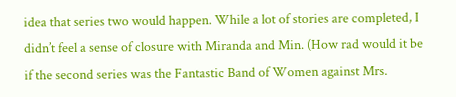idea that series two would happen. While a lot of stories are completed, I didn’t feel a sense of closure with Miranda and Min. (How rad would it be if the second series was the Fantastic Band of Women against Mrs.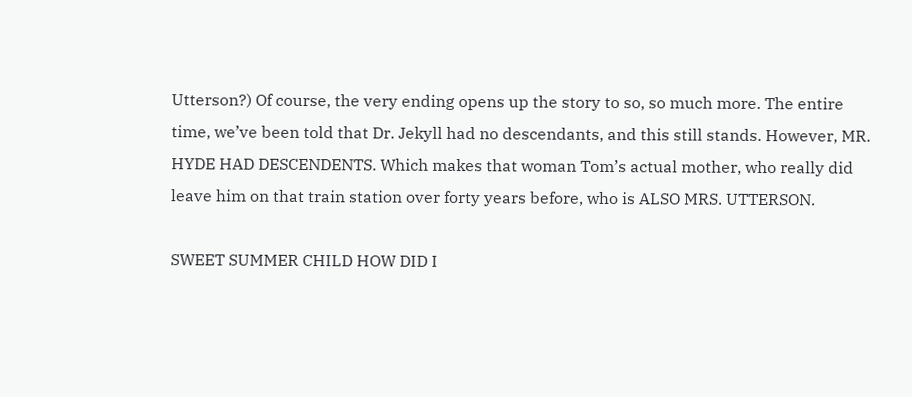Utterson?) Of course, the very ending opens up the story to so, so much more. The entire time, we’ve been told that Dr. Jekyll had no descendants, and this still stands. However, MR. HYDE HAD DESCENDENTS. Which makes that woman Tom’s actual mother, who really did leave him on that train station over forty years before, who is ALSO MRS. UTTERSON.

SWEET SUMMER CHILD HOW DID I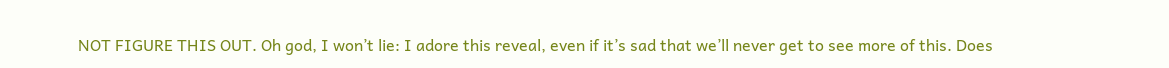NOT FIGURE THIS OUT. Oh god, I won’t lie: I adore this reveal, even if it’s sad that we’ll never get to see more of this. Does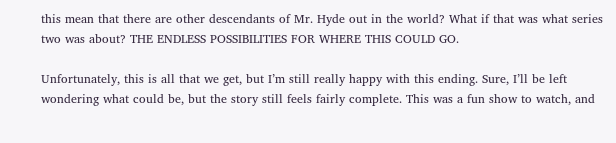this mean that there are other descendants of Mr. Hyde out in the world? What if that was what series two was about? THE ENDLESS POSSIBILITIES FOR WHERE THIS COULD GO.

Unfortunately, this is all that we get, but I’m still really happy with this ending. Sure, I’ll be left wondering what could be, but the story still feels fairly complete. This was a fun show to watch, and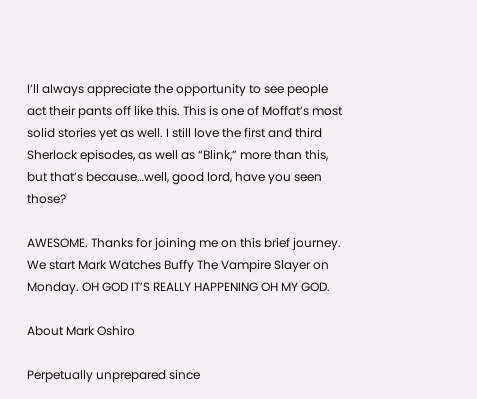I’ll always appreciate the opportunity to see people act their pants off like this. This is one of Moffat’s most solid stories yet as well. I still love the first and third Sherlock episodes, as well as “Blink,” more than this, but that’s because…well, good lord, have you seen those?

AWESOME. Thanks for joining me on this brief journey. We start Mark Watches Buffy The Vampire Slayer on Monday. OH GOD IT’S REALLY HAPPENING OH MY GOD.

About Mark Oshiro

Perpetually unprepared since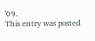'09.
This entry was posted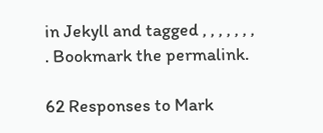in Jekyll and tagged , , , , , , , . Bookmark the permalink.

62 Responses to Mark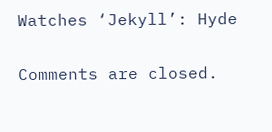Watches ‘Jekyll’: Hyde

Comments are closed.